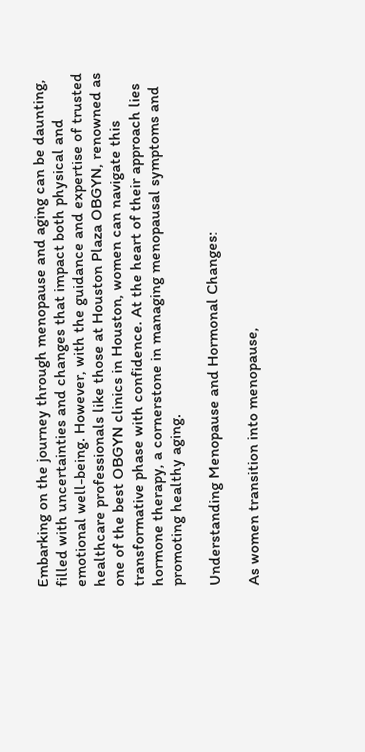Embarking on the journey through menopause and aging can be daunting, filled with uncertainties and changes that impact both physical and emotional well-being. However, with the guidance and expertise of trusted healthcare professionals like those at Houston Plaza OBGYN, renowned as one of the best OBGYN clinics in Houston, women can navigate this transformative phase with confidence. At the heart of their approach lies hormone therapy, a cornerstone in managing menopausal symptoms and promoting healthy aging.

Understanding Menopause and Hormonal Changes:

As women transition into menopause,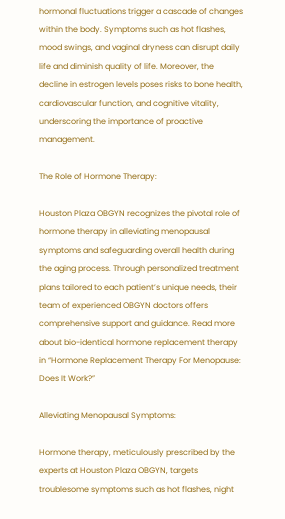hormonal fluctuations trigger a cascade of changes within the body. Symptoms such as hot flashes, mood swings, and vaginal dryness can disrupt daily life and diminish quality of life. Moreover, the decline in estrogen levels poses risks to bone health, cardiovascular function, and cognitive vitality, underscoring the importance of proactive management.

The Role of Hormone Therapy:

Houston Plaza OBGYN recognizes the pivotal role of hormone therapy in alleviating menopausal symptoms and safeguarding overall health during the aging process. Through personalized treatment plans tailored to each patient’s unique needs, their team of experienced OBGYN doctors offers comprehensive support and guidance. Read more about bio-identical hormone replacement therapy in “Hormone Replacement Therapy For Menopause: Does It Work?”

Alleviating Menopausal Symptoms:

Hormone therapy, meticulously prescribed by the experts at Houston Plaza OBGYN, targets troublesome symptoms such as hot flashes, night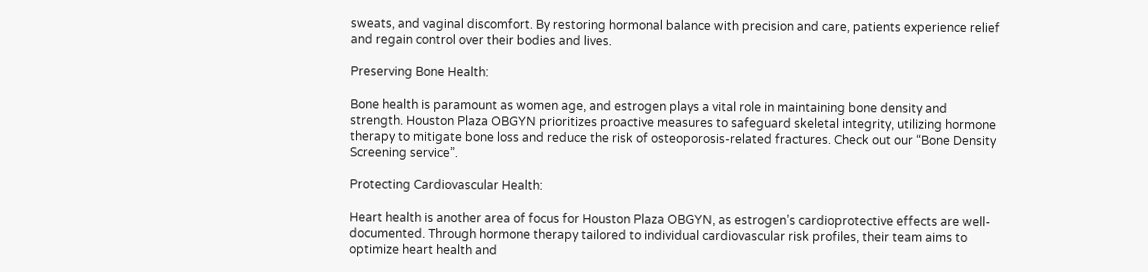sweats, and vaginal discomfort. By restoring hormonal balance with precision and care, patients experience relief and regain control over their bodies and lives.

Preserving Bone Health:

Bone health is paramount as women age, and estrogen plays a vital role in maintaining bone density and strength. Houston Plaza OBGYN prioritizes proactive measures to safeguard skeletal integrity, utilizing hormone therapy to mitigate bone loss and reduce the risk of osteoporosis-related fractures. Check out our “Bone Density Screening service”.

Protecting Cardiovascular Health:

Heart health is another area of focus for Houston Plaza OBGYN, as estrogen’s cardioprotective effects are well-documented. Through hormone therapy tailored to individual cardiovascular risk profiles, their team aims to optimize heart health and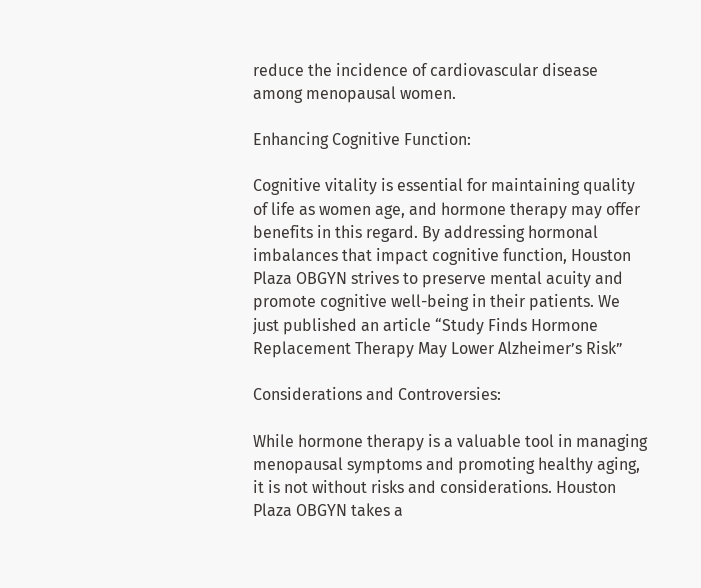reduce the incidence of cardiovascular disease among menopausal women.

Enhancing Cognitive Function:

Cognitive vitality is essential for maintaining quality of life as women age, and hormone therapy may offer benefits in this regard. By addressing hormonal imbalances that impact cognitive function, Houston Plaza OBGYN strives to preserve mental acuity and promote cognitive well-being in their patients. We just published an article “Study Finds Hormone Replacement Therapy May Lower Alzheimer’s Risk”

Considerations and Controversies:

While hormone therapy is a valuable tool in managing menopausal symptoms and promoting healthy aging, it is not without risks and considerations. Houston Plaza OBGYN takes a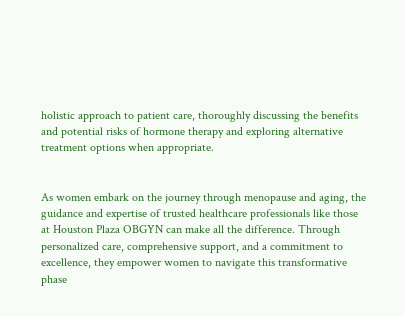holistic approach to patient care, thoroughly discussing the benefits and potential risks of hormone therapy and exploring alternative treatment options when appropriate.


As women embark on the journey through menopause and aging, the guidance and expertise of trusted healthcare professionals like those at Houston Plaza OBGYN can make all the difference. Through personalized care, comprehensive support, and a commitment to excellence, they empower women to navigate this transformative phase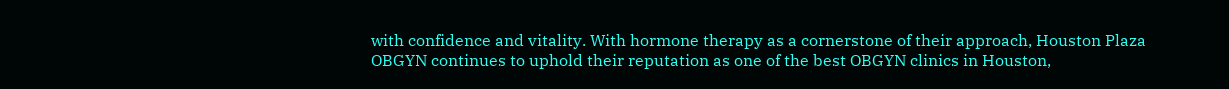with confidence and vitality. With hormone therapy as a cornerstone of their approach, Houston Plaza OBGYN continues to uphold their reputation as one of the best OBGYN clinics in Houston,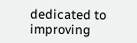dedicated to improving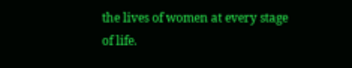the lives of women at every stage of life.